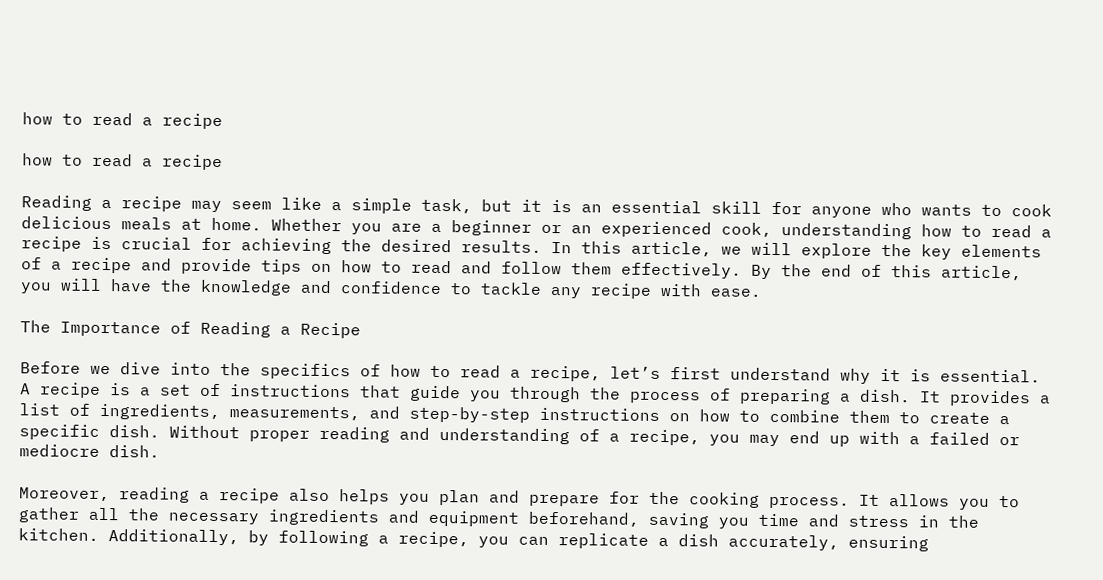how to read a recipe

how to read a recipe

Reading a recipe may seem like a simple task, but it is an essential skill for anyone who wants to cook delicious meals at home. Whether you are a beginner or an experienced cook, understanding how to read a recipe is crucial for achieving the desired results. In this article, we will explore the key elements of a recipe and provide tips on how to read and follow them effectively. By the end of this article, you will have the knowledge and confidence to tackle any recipe with ease.

The Importance of Reading a Recipe

Before we dive into the specifics of how to read a recipe, let’s first understand why it is essential. A recipe is a set of instructions that guide you through the process of preparing a dish. It provides a list of ingredients, measurements, and step-by-step instructions on how to combine them to create a specific dish. Without proper reading and understanding of a recipe, you may end up with a failed or mediocre dish.

Moreover, reading a recipe also helps you plan and prepare for the cooking process. It allows you to gather all the necessary ingredients and equipment beforehand, saving you time and stress in the kitchen. Additionally, by following a recipe, you can replicate a dish accurately, ensuring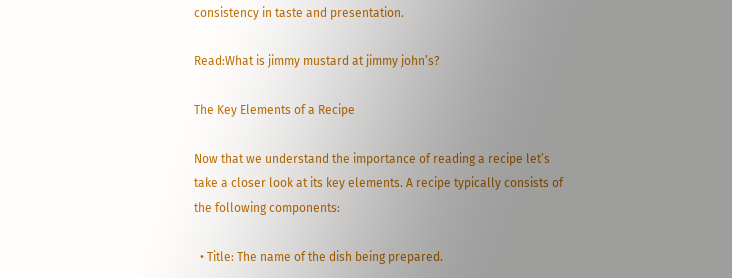consistency in taste and presentation.

Read:What is jimmy mustard at jimmy john’s?

The Key Elements of a Recipe

Now that we understand the importance of reading a recipe let’s take a closer look at its key elements. A recipe typically consists of the following components:

  • Title: The name of the dish being prepared.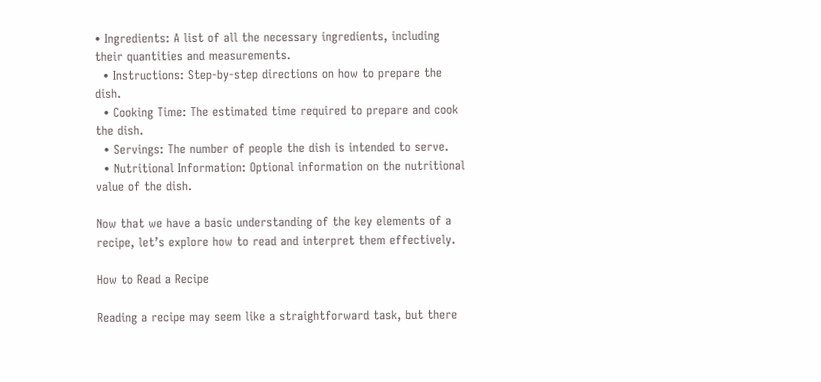• Ingredients: A list of all the necessary ingredients, including their quantities and measurements.
  • Instructions: Step-by-step directions on how to prepare the dish.
  • Cooking Time: The estimated time required to prepare and cook the dish.
  • Servings: The number of people the dish is intended to serve.
  • Nutritional Information: Optional information on the nutritional value of the dish.

Now that we have a basic understanding of the key elements of a recipe, let’s explore how to read and interpret them effectively.

How to Read a Recipe

Reading a recipe may seem like a straightforward task, but there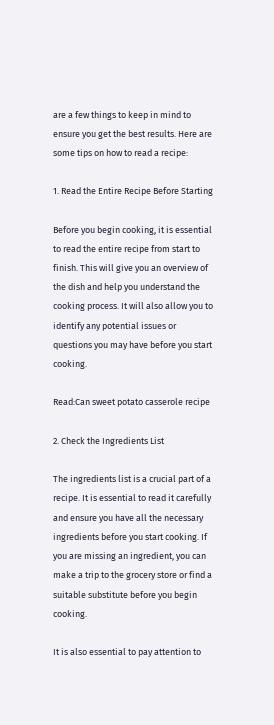are a few things to keep in mind to ensure you get the best results. Here are some tips on how to read a recipe:

1. Read the Entire Recipe Before Starting

Before you begin cooking, it is essential to read the entire recipe from start to finish. This will give you an overview of the dish and help you understand the cooking process. It will also allow you to identify any potential issues or questions you may have before you start cooking.

Read:Can sweet potato casserole recipe

2. Check the Ingredients List

The ingredients list is a crucial part of a recipe. It is essential to read it carefully and ensure you have all the necessary ingredients before you start cooking. If you are missing an ingredient, you can make a trip to the grocery store or find a suitable substitute before you begin cooking.

It is also essential to pay attention to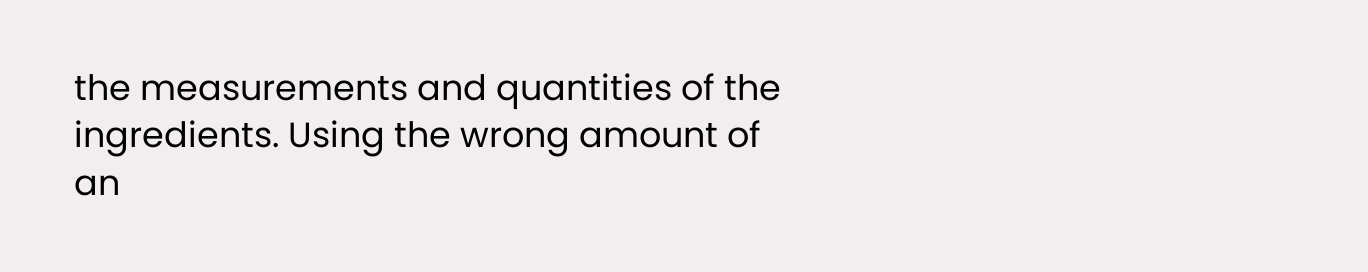the measurements and quantities of the ingredients. Using the wrong amount of an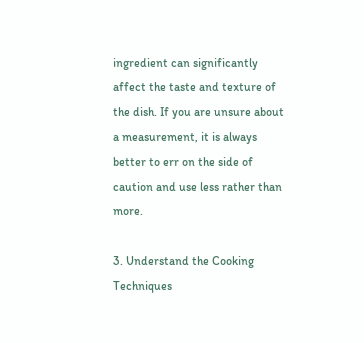ingredient can significantly affect the taste and texture of the dish. If you are unsure about a measurement, it is always better to err on the side of caution and use less rather than more.

3. Understand the Cooking Techniques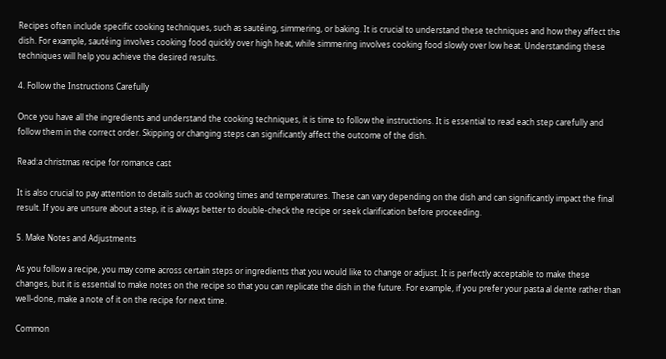Recipes often include specific cooking techniques, such as sautéing, simmering, or baking. It is crucial to understand these techniques and how they affect the dish. For example, sautéing involves cooking food quickly over high heat, while simmering involves cooking food slowly over low heat. Understanding these techniques will help you achieve the desired results.

4. Follow the Instructions Carefully

Once you have all the ingredients and understand the cooking techniques, it is time to follow the instructions. It is essential to read each step carefully and follow them in the correct order. Skipping or changing steps can significantly affect the outcome of the dish.

Read:a christmas recipe for romance cast

It is also crucial to pay attention to details such as cooking times and temperatures. These can vary depending on the dish and can significantly impact the final result. If you are unsure about a step, it is always better to double-check the recipe or seek clarification before proceeding.

5. Make Notes and Adjustments

As you follow a recipe, you may come across certain steps or ingredients that you would like to change or adjust. It is perfectly acceptable to make these changes, but it is essential to make notes on the recipe so that you can replicate the dish in the future. For example, if you prefer your pasta al dente rather than well-done, make a note of it on the recipe for next time.

Common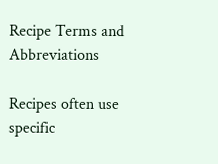Recipe Terms and Abbreviations

Recipes often use specific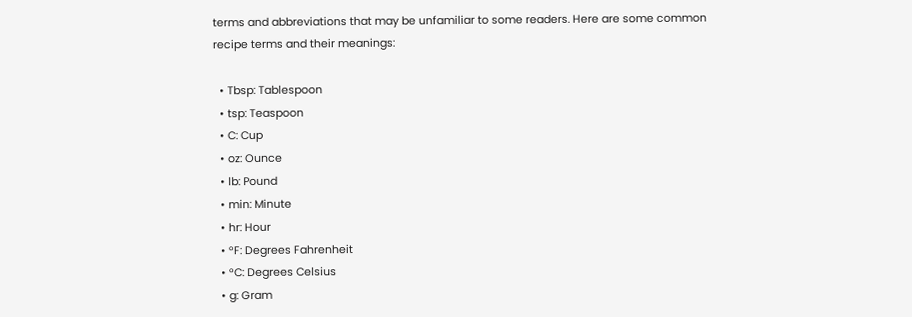terms and abbreviations that may be unfamiliar to some readers. Here are some common recipe terms and their meanings:

  • Tbsp: Tablespoon
  • tsp: Teaspoon
  • C: Cup
  • oz: Ounce
  • lb: Pound
  • min: Minute
  • hr: Hour
  • °F: Degrees Fahrenheit
  • °C: Degrees Celsius
  • g: Gram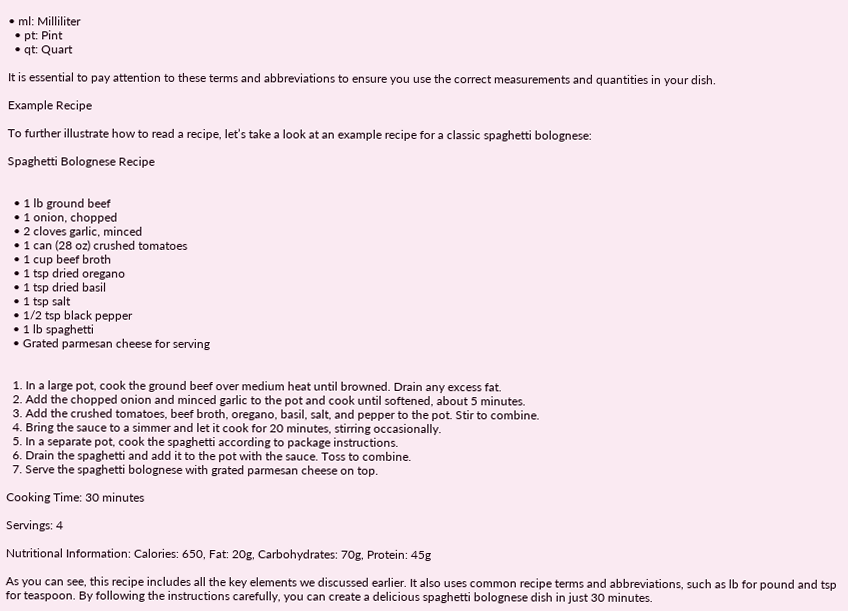• ml: Milliliter
  • pt: Pint
  • qt: Quart

It is essential to pay attention to these terms and abbreviations to ensure you use the correct measurements and quantities in your dish.

Example Recipe

To further illustrate how to read a recipe, let’s take a look at an example recipe for a classic spaghetti bolognese:

Spaghetti Bolognese Recipe


  • 1 lb ground beef
  • 1 onion, chopped
  • 2 cloves garlic, minced
  • 1 can (28 oz) crushed tomatoes
  • 1 cup beef broth
  • 1 tsp dried oregano
  • 1 tsp dried basil
  • 1 tsp salt
  • 1/2 tsp black pepper
  • 1 lb spaghetti
  • Grated parmesan cheese for serving


  1. In a large pot, cook the ground beef over medium heat until browned. Drain any excess fat.
  2. Add the chopped onion and minced garlic to the pot and cook until softened, about 5 minutes.
  3. Add the crushed tomatoes, beef broth, oregano, basil, salt, and pepper to the pot. Stir to combine.
  4. Bring the sauce to a simmer and let it cook for 20 minutes, stirring occasionally.
  5. In a separate pot, cook the spaghetti according to package instructions.
  6. Drain the spaghetti and add it to the pot with the sauce. Toss to combine.
  7. Serve the spaghetti bolognese with grated parmesan cheese on top.

Cooking Time: 30 minutes

Servings: 4

Nutritional Information: Calories: 650, Fat: 20g, Carbohydrates: 70g, Protein: 45g

As you can see, this recipe includes all the key elements we discussed earlier. It also uses common recipe terms and abbreviations, such as lb for pound and tsp for teaspoon. By following the instructions carefully, you can create a delicious spaghetti bolognese dish in just 30 minutes.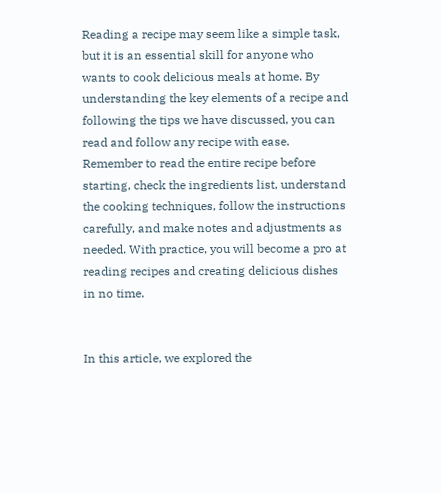Reading a recipe may seem like a simple task, but it is an essential skill for anyone who wants to cook delicious meals at home. By understanding the key elements of a recipe and following the tips we have discussed, you can read and follow any recipe with ease. Remember to read the entire recipe before starting, check the ingredients list, understand the cooking techniques, follow the instructions carefully, and make notes and adjustments as needed. With practice, you will become a pro at reading recipes and creating delicious dishes in no time.


In this article, we explored the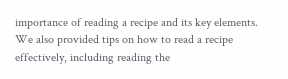importance of reading a recipe and its key elements. We also provided tips on how to read a recipe effectively, including reading the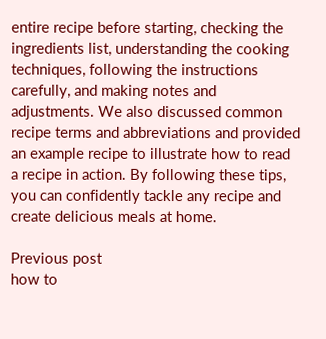entire recipe before starting, checking the ingredients list, understanding the cooking techniques, following the instructions carefully, and making notes and adjustments. We also discussed common recipe terms and abbreviations and provided an example recipe to illustrate how to read a recipe in action. By following these tips, you can confidently tackle any recipe and create delicious meals at home.

Previous post
how to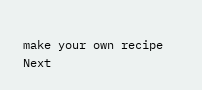make your own recipe
Next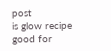post
is glow recipe good for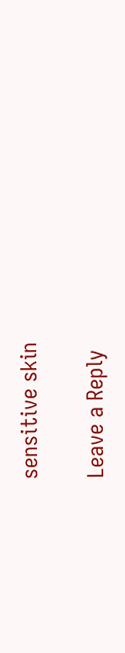sensitive skin

Leave a Reply